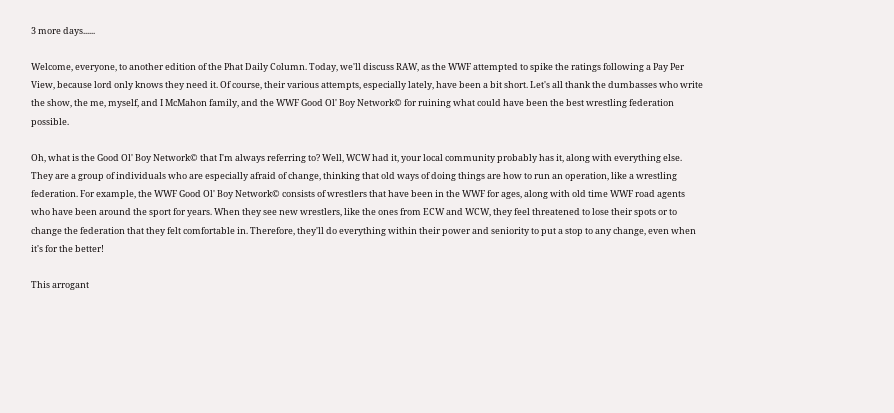3 more days......

Welcome, everyone, to another edition of the Phat Daily Column. Today, we'll discuss RAW, as the WWF attempted to spike the ratings following a Pay Per View, because lord only knows they need it. Of course, their various attempts, especially lately, have been a bit short. Let's all thank the dumbasses who write the show, the me, myself, and I McMahon family, and the WWF Good Ol' Boy Network© for ruining what could have been the best wrestling federation possible.

Oh, what is the Good Ol' Boy Network© that I'm always referring to? Well, WCW had it, your local community probably has it, along with everything else. They are a group of individuals who are especially afraid of change, thinking that old ways of doing things are how to run an operation, like a wrestling federation. For example, the WWF Good Ol' Boy Network© consists of wrestlers that have been in the WWF for ages, along with old time WWF road agents who have been around the sport for years. When they see new wrestlers, like the ones from ECW and WCW, they feel threatened to lose their spots or to change the federation that they felt comfortable in. Therefore, they'll do everything within their power and seniority to put a stop to any change, even when it's for the better!

This arrogant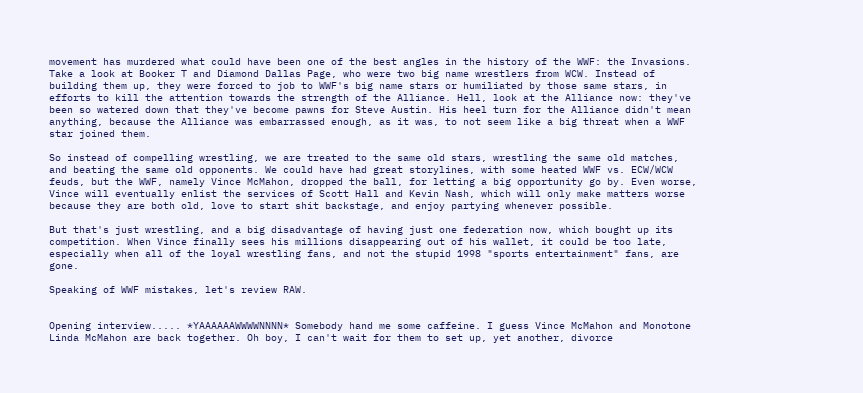movement has murdered what could have been one of the best angles in the history of the WWF: the Invasions. Take a look at Booker T and Diamond Dallas Page, who were two big name wrestlers from WCW. Instead of building them up, they were forced to job to WWF's big name stars or humiliated by those same stars, in efforts to kill the attention towards the strength of the Alliance. Hell, look at the Alliance now: they've been so watered down that they've become pawns for Steve Austin. His heel turn for the Alliance didn't mean anything, because the Alliance was embarrassed enough, as it was, to not seem like a big threat when a WWF star joined them.

So instead of compelling wrestling, we are treated to the same old stars, wrestling the same old matches, and beating the same old opponents. We could have had great storylines, with some heated WWF vs. ECW/WCW feuds, but the WWF, namely Vince McMahon, dropped the ball, for letting a big opportunity go by. Even worse, Vince will eventually enlist the services of Scott Hall and Kevin Nash, which will only make matters worse because they are both old, love to start shit backstage, and enjoy partying whenever possible.

But that's just wrestling, and a big disadvantage of having just one federation now, which bought up its competition. When Vince finally sees his millions disappearing out of his wallet, it could be too late, especially when all of the loyal wrestling fans, and not the stupid 1998 "sports entertainment" fans, are gone.

Speaking of WWF mistakes, let's review RAW.


Opening interview..... *YAAAAAAWWWWNNNN* Somebody hand me some caffeine. I guess Vince McMahon and Monotone Linda McMahon are back together. Oh boy, I can't wait for them to set up, yet another, divorce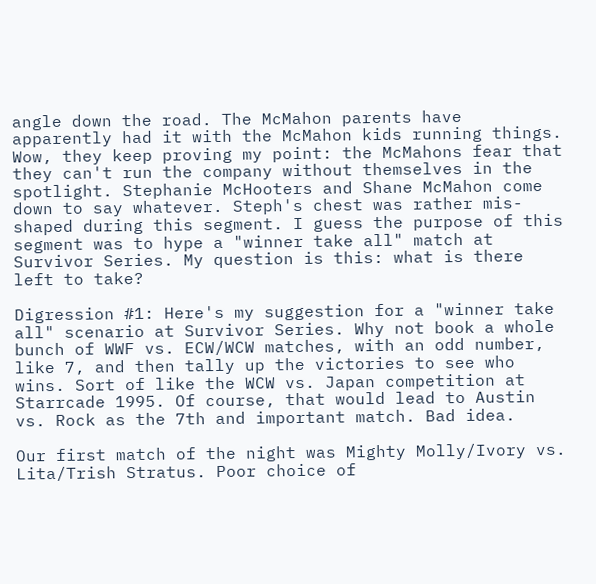angle down the road. The McMahon parents have apparently had it with the McMahon kids running things. Wow, they keep proving my point: the McMahons fear that they can't run the company without themselves in the spotlight. Stephanie McHooters and Shane McMahon come down to say whatever. Steph's chest was rather mis-shaped during this segment. I guess the purpose of this segment was to hype a "winner take all" match at Survivor Series. My question is this: what is there left to take?

Digression #1: Here's my suggestion for a "winner take all" scenario at Survivor Series. Why not book a whole bunch of WWF vs. ECW/WCW matches, with an odd number, like 7, and then tally up the victories to see who wins. Sort of like the WCW vs. Japan competition at Starrcade 1995. Of course, that would lead to Austin vs. Rock as the 7th and important match. Bad idea.

Our first match of the night was Mighty Molly/Ivory vs. Lita/Trish Stratus. Poor choice of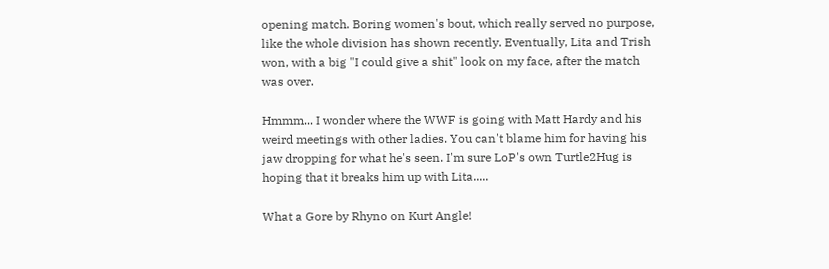opening match. Boring women's bout, which really served no purpose, like the whole division has shown recently. Eventually, Lita and Trish won, with a big "I could give a shit" look on my face, after the match was over.

Hmmm... I wonder where the WWF is going with Matt Hardy and his weird meetings with other ladies. You can't blame him for having his jaw dropping for what he's seen. I'm sure LoP's own Turtle2Hug is hoping that it breaks him up with Lita.....

What a Gore by Rhyno on Kurt Angle!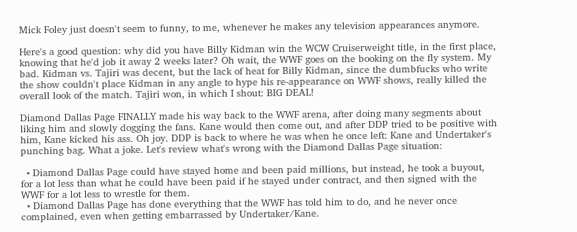Mick Foley just doesn't seem to funny, to me, whenever he makes any television appearances anymore.

Here's a good question: why did you have Billy Kidman win the WCW Cruiserweight title, in the first place, knowing that he'd job it away 2 weeks later? Oh wait, the WWF goes on the booking on the fly system. My bad. Kidman vs. Tajiri was decent, but the lack of heat for Billy Kidman, since the dumbfucks who write the show couldn't place Kidman in any angle to hype his re-appearance on WWF shows, really killed the overall look of the match. Tajiri won, in which I shout: BIG DEAL!

Diamond Dallas Page FINALLY made his way back to the WWF arena, after doing many segments about liking him and slowly dogging the fans. Kane would then come out, and after DDP tried to be positive with him, Kane kicked his ass. Oh joy. DDP is back to where he was when he once left: Kane and Undertaker's punching bag. What a joke. Let's review what's wrong with the Diamond Dallas Page situation:

  • Diamond Dallas Page could have stayed home and been paid millions, but instead, he took a buyout, for a lot less than what he could have been paid if he stayed under contract, and then signed with the WWF for a lot less to wrestle for them.
  • Diamond Dallas Page has done everything that the WWF has told him to do, and he never once complained, even when getting embarrassed by Undertaker/Kane.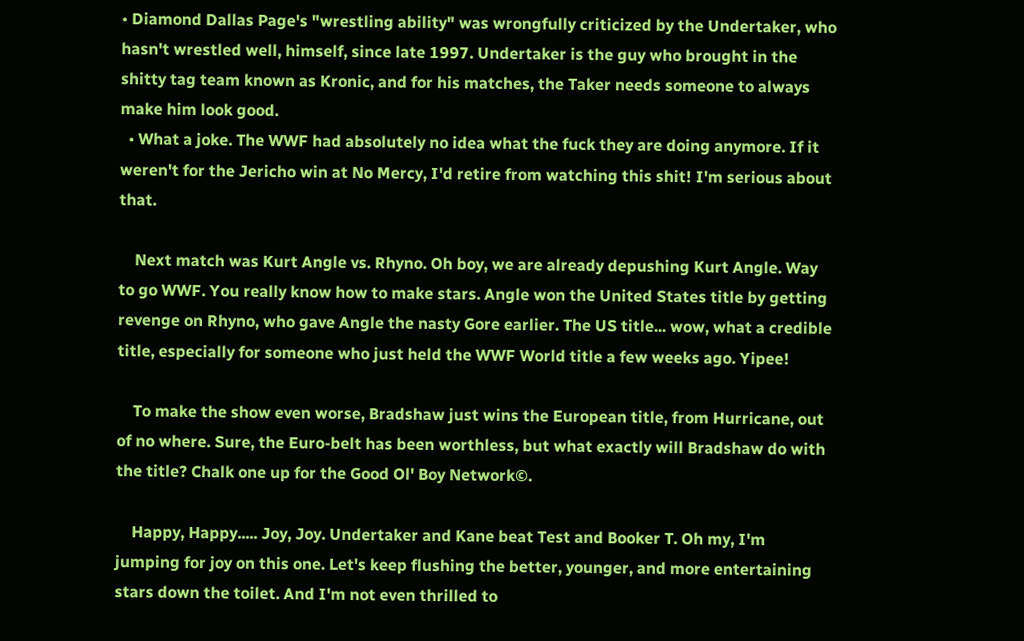• Diamond Dallas Page's "wrestling ability" was wrongfully criticized by the Undertaker, who hasn't wrestled well, himself, since late 1997. Undertaker is the guy who brought in the shitty tag team known as Kronic, and for his matches, the Taker needs someone to always make him look good.
  • What a joke. The WWF had absolutely no idea what the fuck they are doing anymore. If it weren't for the Jericho win at No Mercy, I'd retire from watching this shit! I'm serious about that.

    Next match was Kurt Angle vs. Rhyno. Oh boy, we are already depushing Kurt Angle. Way to go WWF. You really know how to make stars. Angle won the United States title by getting revenge on Rhyno, who gave Angle the nasty Gore earlier. The US title... wow, what a credible title, especially for someone who just held the WWF World title a few weeks ago. Yipee!

    To make the show even worse, Bradshaw just wins the European title, from Hurricane, out of no where. Sure, the Euro-belt has been worthless, but what exactly will Bradshaw do with the title? Chalk one up for the Good Ol' Boy Network©.

    Happy, Happy..... Joy, Joy. Undertaker and Kane beat Test and Booker T. Oh my, I'm jumping for joy on this one. Let's keep flushing the better, younger, and more entertaining stars down the toilet. And I'm not even thrilled to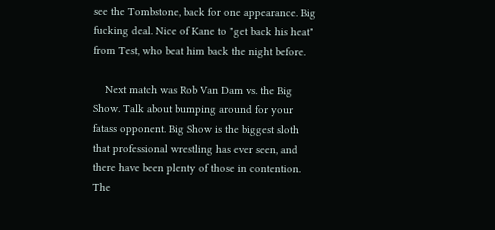see the Tombstone, back for one appearance. Big fucking deal. Nice of Kane to "get back his heat" from Test, who beat him back the night before.

    Next match was Rob Van Dam vs. the Big Show. Talk about bumping around for your fatass opponent. Big Show is the biggest sloth that professional wrestling has ever seen, and there have been plenty of those in contention. The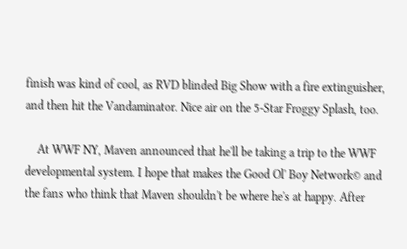finish was kind of cool, as RVD blinded Big Show with a fire extinguisher, and then hit the Vandaminator. Nice air on the 5-Star Froggy Splash, too.

    At WWF NY, Maven announced that he'll be taking a trip to the WWF developmental system. I hope that makes the Good Ol' Boy Network© and the fans who think that Maven shouldn't be where he's at happy. After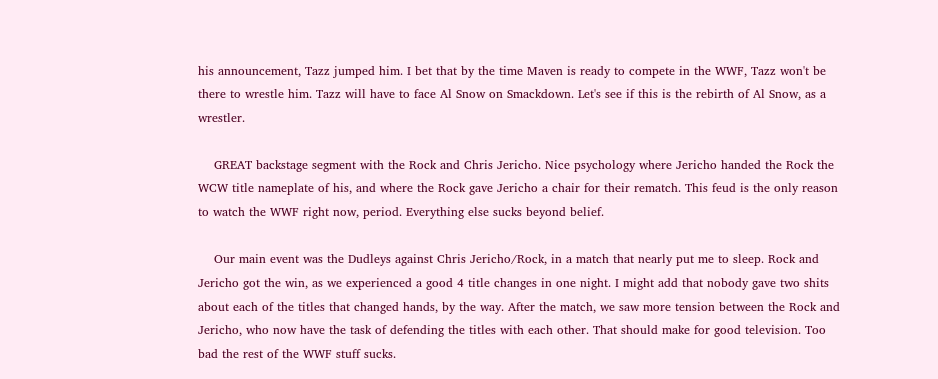his announcement, Tazz jumped him. I bet that by the time Maven is ready to compete in the WWF, Tazz won't be there to wrestle him. Tazz will have to face Al Snow on Smackdown. Let's see if this is the rebirth of Al Snow, as a wrestler.

    GREAT backstage segment with the Rock and Chris Jericho. Nice psychology where Jericho handed the Rock the WCW title nameplate of his, and where the Rock gave Jericho a chair for their rematch. This feud is the only reason to watch the WWF right now, period. Everything else sucks beyond belief.

    Our main event was the Dudleys against Chris Jericho/Rock, in a match that nearly put me to sleep. Rock and Jericho got the win, as we experienced a good 4 title changes in one night. I might add that nobody gave two shits about each of the titles that changed hands, by the way. After the match, we saw more tension between the Rock and Jericho, who now have the task of defending the titles with each other. That should make for good television. Too bad the rest of the WWF stuff sucks.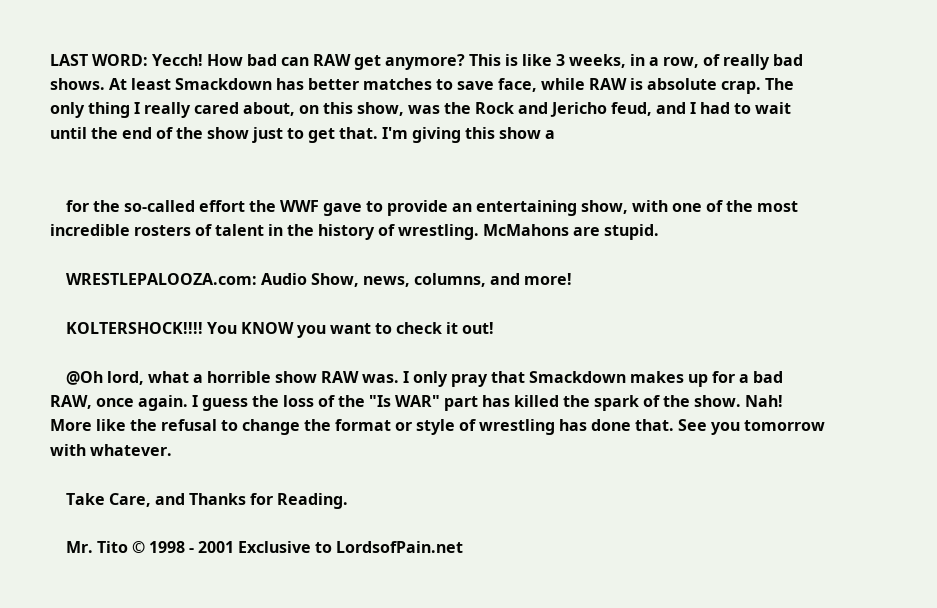LAST WORD: Yecch! How bad can RAW get anymore? This is like 3 weeks, in a row, of really bad shows. At least Smackdown has better matches to save face, while RAW is absolute crap. The only thing I really cared about, on this show, was the Rock and Jericho feud, and I had to wait until the end of the show just to get that. I'm giving this show a


    for the so-called effort the WWF gave to provide an entertaining show, with one of the most incredible rosters of talent in the history of wrestling. McMahons are stupid.

    WRESTLEPALOOZA.com: Audio Show, news, columns, and more!

    KOLTERSHOCK!!!! You KNOW you want to check it out!

    @Oh lord, what a horrible show RAW was. I only pray that Smackdown makes up for a bad RAW, once again. I guess the loss of the "Is WAR" part has killed the spark of the show. Nah! More like the refusal to change the format or style of wrestling has done that. See you tomorrow with whatever.

    Take Care, and Thanks for Reading.

    Mr. Tito © 1998 - 2001 Exclusive to LordsofPain.net